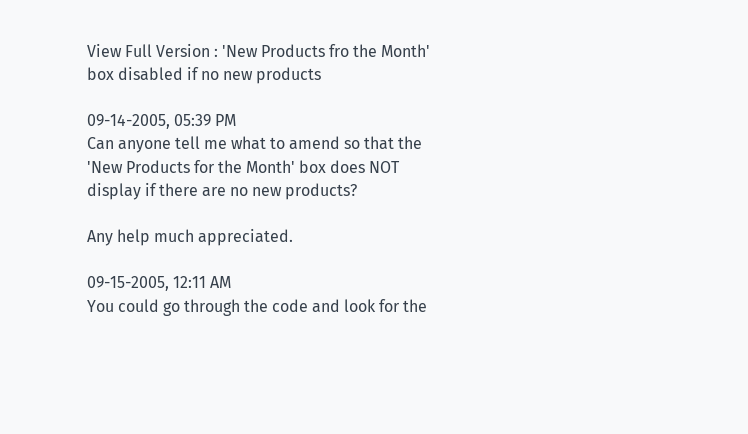View Full Version : 'New Products fro the Month' box disabled if no new products

09-14-2005, 05:39 PM
Can anyone tell me what to amend so that the 'New Products for the Month' box does NOT display if there are no new products?

Any help much appreciated.

09-15-2005, 12:11 AM
You could go through the code and look for the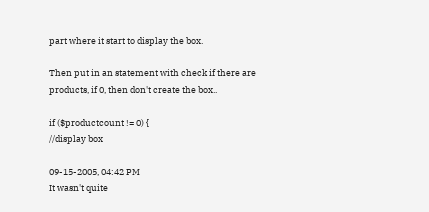part where it start to display the box.

Then put in an statement with check if there are products, if 0, then don't create the box..

if ($productcount != 0) {
//display box

09-15-2005, 04:42 PM
It wasn't quite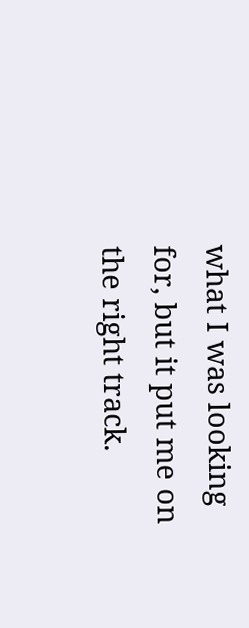what I was looking for, but it put me on the right track.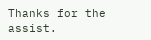Thanks for the assist.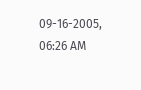09-16-2005, 06:26 AM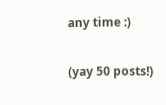any time :)

(yay 50 posts!)